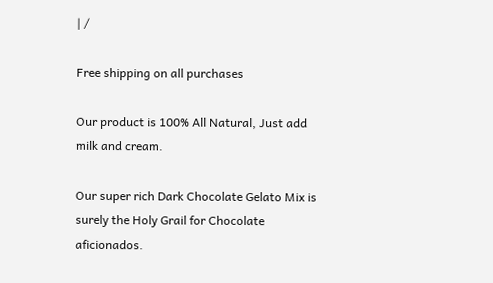| /

Free shipping on all purchases

Our product is 100% All Natural, Just add milk and cream.

Our super rich Dark Chocolate Gelato Mix is surely the Holy Grail for Chocolate aficionados.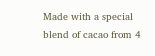Made with a special blend of cacao from 4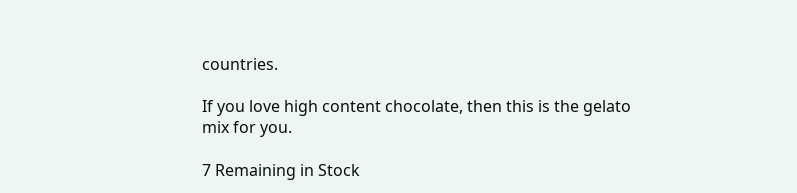countries.

If you love high content chocolate, then this is the gelato mix for you.

7 Remaining in Stock